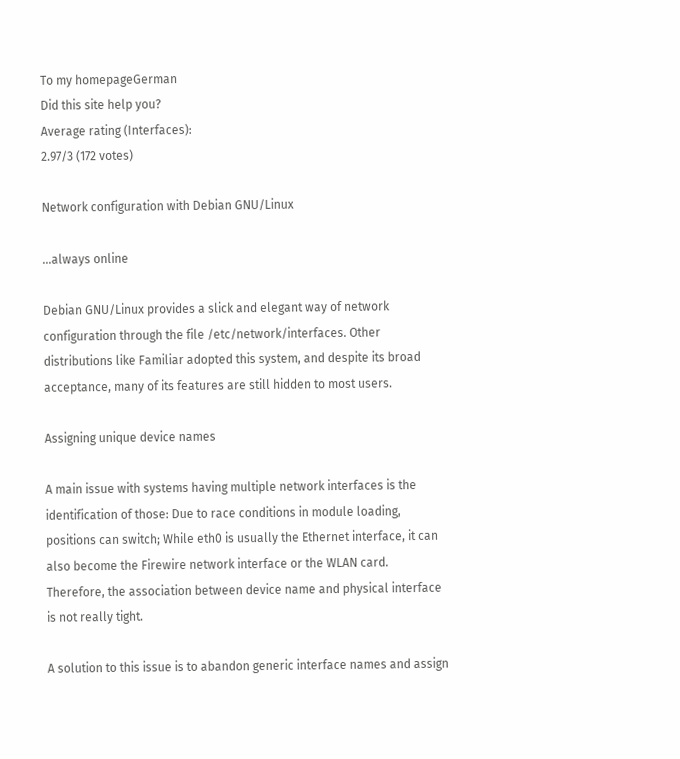To my homepageGerman
Did this site help you?
Average rating (Interfaces):
2.97/3 (172 votes)

Network configuration with Debian GNU/Linux

...always online

Debian GNU/Linux provides a slick and elegant way of network configuration through the file /etc/network/interfaces. Other distributions like Familiar adopted this system, and despite its broad acceptance, many of its features are still hidden to most users.

Assigning unique device names

A main issue with systems having multiple network interfaces is the identification of those: Due to race conditions in module loading, positions can switch; While eth0 is usually the Ethernet interface, it can also become the Firewire network interface or the WLAN card. Therefore, the association between device name and physical interface is not really tight.

A solution to this issue is to abandon generic interface names and assign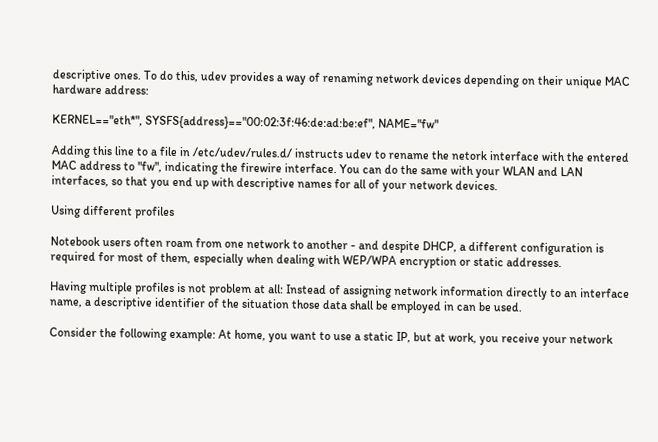descriptive ones. To do this, udev provides a way of renaming network devices depending on their unique MAC hardware address:

KERNEL=="eth*", SYSFS{address}=="00:02:3f:46:de:ad:be:ef", NAME="fw"

Adding this line to a file in /etc/udev/rules.d/ instructs udev to rename the netork interface with the entered MAC address to "fw", indicating the firewire interface. You can do the same with your WLAN and LAN interfaces, so that you end up with descriptive names for all of your network devices.

Using different profiles

Notebook users often roam from one network to another - and despite DHCP, a different configuration is required for most of them, especially when dealing with WEP/WPA encryption or static addresses.

Having multiple profiles is not problem at all: Instead of assigning network information directly to an interface name, a descriptive identifier of the situation those data shall be employed in can be used.

Consider the following example: At home, you want to use a static IP, but at work, you receive your network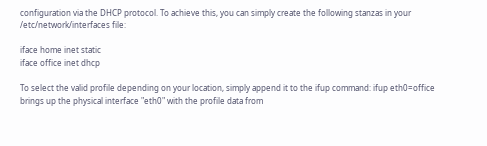configuration via the DHCP protocol. To achieve this, you can simply create the following stanzas in your /etc/network/interfaces file:

iface home inet static
iface office inet dhcp

To select the valid profile depending on your location, simply append it to the ifup command: ifup eth0=office brings up the physical interface "eth0" with the profile data from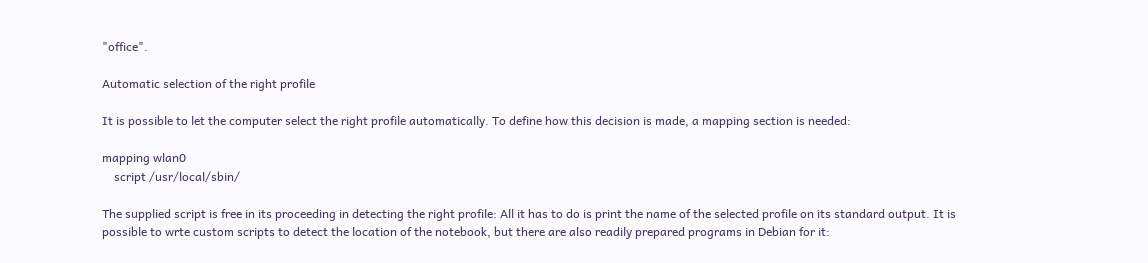"office".

Automatic selection of the right profile

It is possible to let the computer select the right profile automatically. To define how this decision is made, a mapping section is needed:

mapping wlan0
    script /usr/local/sbin/

The supplied script is free in its proceeding in detecting the right profile: All it has to do is print the name of the selected profile on its standard output. It is possible to wrte custom scripts to detect the location of the notebook, but there are also readily prepared programs in Debian for it: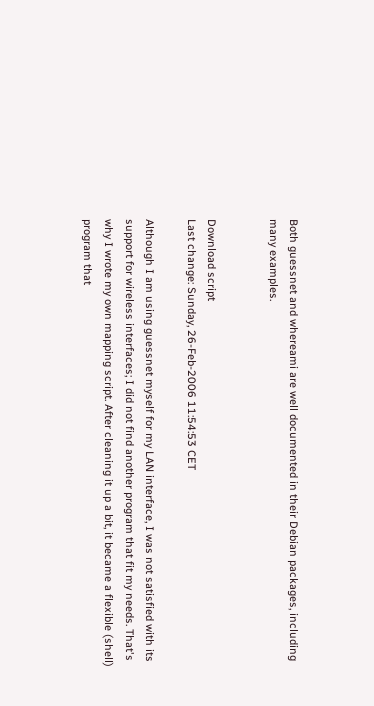Both guessnet and whereami are well documented in their Debian packages, including many examples.


Download script
Last change: Sunday, 26-Feb-2006 11:54:53 CET

Although I am using guessnet myself for my LAN interface, I was not satisfied with its support for wireless interfaces; I did not find another program that fit my needs. That's why I wrote my own mapping script. After cleaning it up a bit, it became a flexible (shell) program that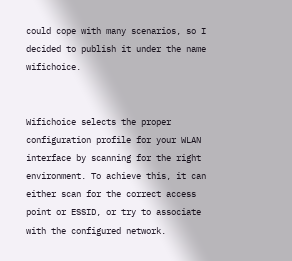could cope with many scenarios, so I decided to publish it under the name wifichoice.


Wifichoice selects the proper configuration profile for your WLAN interface by scanning for the right environment. To achieve this, it can either scan for the correct access point or ESSID, or try to associate with the configured network.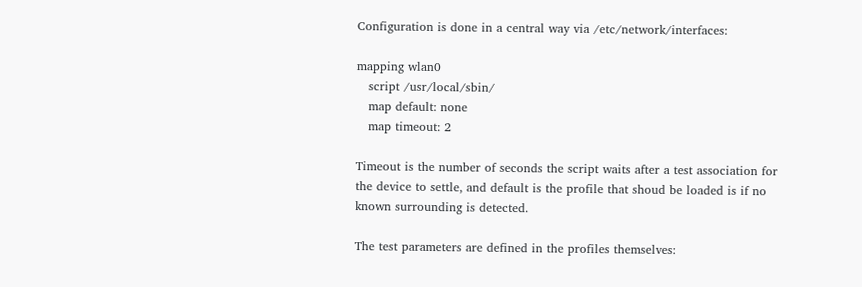Configuration is done in a central way via /etc/network/interfaces:

mapping wlan0
   script /usr/local/sbin/
   map default: none
   map timeout: 2

Timeout is the number of seconds the script waits after a test association for the device to settle, and default is the profile that shoud be loaded is if no known surrounding is detected.

The test parameters are defined in the profiles themselves: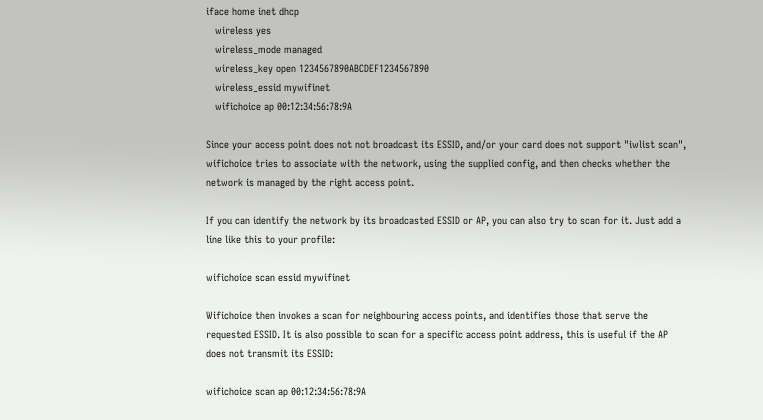iface home inet dhcp
   wireless yes
   wireless_mode managed
   wireless_key open 1234567890ABCDEF1234567890
   wireless_essid mywifinet
   wifichoice ap 00:12:34:56:78:9A

Since your access point does not not broadcast its ESSID, and/or your card does not support "iwlist scan", wifichoice tries to associate with the network, using the supplied config, and then checks whether the network is managed by the right access point.

If you can identify the network by its broadcasted ESSID or AP, you can also try to scan for it. Just add a line like this to your profile:

wifichoice scan essid mywifinet

Wifichoice then invokes a scan for neighbouring access points, and identifies those that serve the requested ESSID. It is also possible to scan for a specific access point address, this is useful if the AP does not transmit its ESSID:

wifichoice scan ap 00:12:34:56:78:9A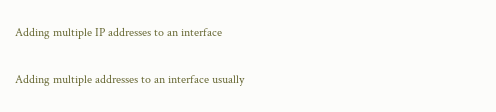Adding multiple IP addresses to an interface

Adding multiple addresses to an interface usually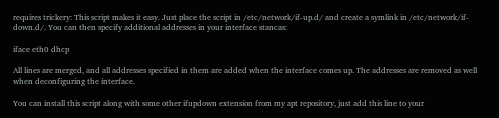requires trickery: This script makes it easy. Just place the script in /etc/network/if-up.d/ and create a symlink in /etc/network/if-down.d/. You can then specify additional addresses in your interface stancas:

iface eth0 dhcp

All lines are merged, and all addresses specified in them are added when the interface comes up. The addresses are removed as well when deconfiguring the interface.

You can install this script along with some other ifupdown extension from my apt repository, just add this line to your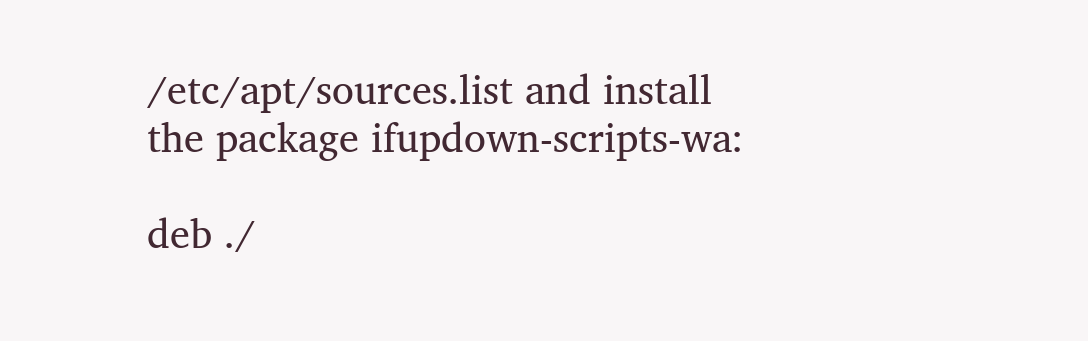/etc/apt/sources.list and install the package ifupdown-scripts-wa:

deb ./